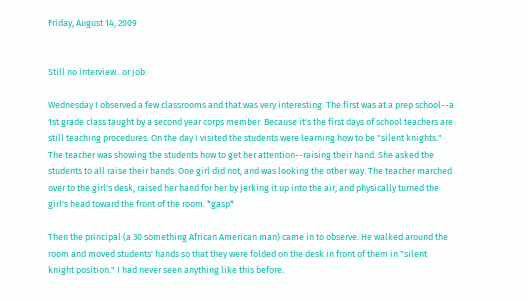Friday, August 14, 2009


Still no interview...or job.

Wednesday I observed a few classrooms and that was very interesting. The first was at a prep school--a 1st grade class taught by a second year corps member. Because it's the first days of school teachers are still teaching procedures. On the day I visited the students were learning how to be "silent knights." The teacher was showing the students how to get her attention--raising their hand. She asked the students to all raise their hands. One girl did not, and was looking the other way. The teacher marched over to the girl's desk, raised her hand for her by jerking it up into the air, and physically turned the girl's head toward the front of the room. *gasp*

Then the principal (a 30 something African American man) came in to observe. He walked around the room and moved students' hands so that they were folded on the desk in front of them in "silent knight position." I had never seen anything like this before.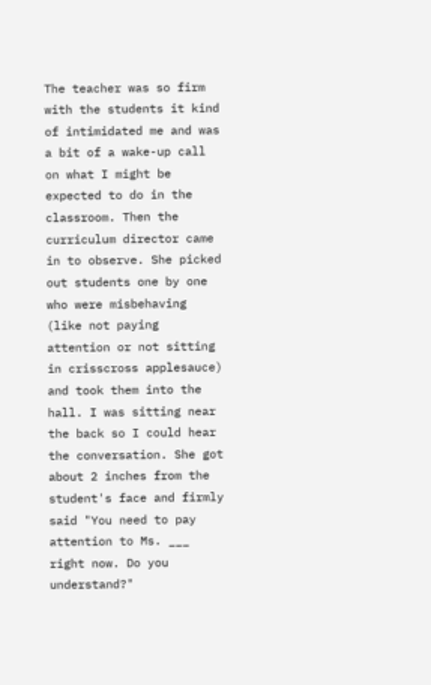The teacher was so firm with the students it kind of intimidated me and was a bit of a wake-up call on what I might be expected to do in the classroom. Then the curriculum director came in to observe. She picked out students one by one who were misbehaving (like not paying attention or not sitting in crisscross applesauce) and took them into the hall. I was sitting near the back so I could hear the conversation. She got about 2 inches from the student's face and firmly said "You need to pay attention to Ms. ___ right now. Do you understand?"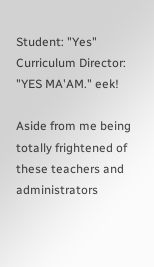Student: "Yes" Curriculum Director: "YES MA'AM." eek!

Aside from me being totally frightened of these teachers and administrators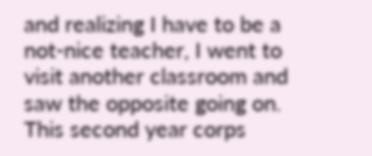and realizing I have to be a not-nice teacher, I went to visit another classroom and saw the opposite going on. This second year corps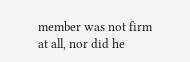member was not firm at all, nor did he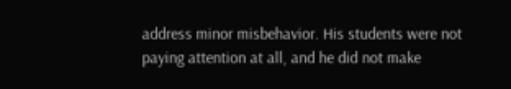address minor misbehavior. His students were not paying attention at all, and he did not make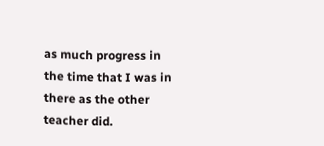as much progress in the time that I was in there as the other teacher did.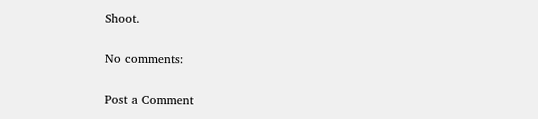Shoot.

No comments:

Post a Comment